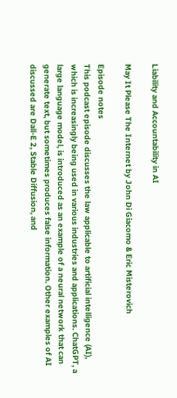Liability and Accountability in AI

May It Please The Internet by John Di Giacomo & Eric Misterovich

Episode notes
This podcast episode discusses the law applicable to artificial intelligence (AI), which is increasingly being used in various industries and applications. ChatGPT, a large language model, is introduced as an example of a neural network that can generate text, but sometimes produces false information. Other examples of AI discussed are Dall-E 2, Stable Diffusion, and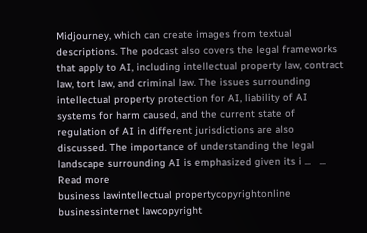Midjourney, which can create images from textual descriptions. The podcast also covers the legal frameworks that apply to AI, including intellectual property law, contract law, tort law, and criminal law. The issues surrounding intellectual property protection for AI, liability of AI systems for harm caused, and the current state of regulation of AI in different jurisdictions are also discussed. The importance of understanding the legal landscape surrounding AI is emphasized given its i ...   ...  Read more
business lawintellectual propertycopyrightonline businessinternet lawcopyright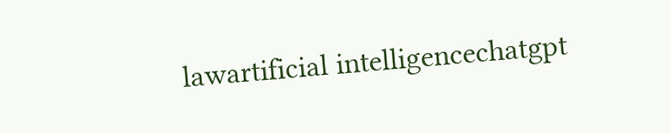lawartificial intelligencechatgpt